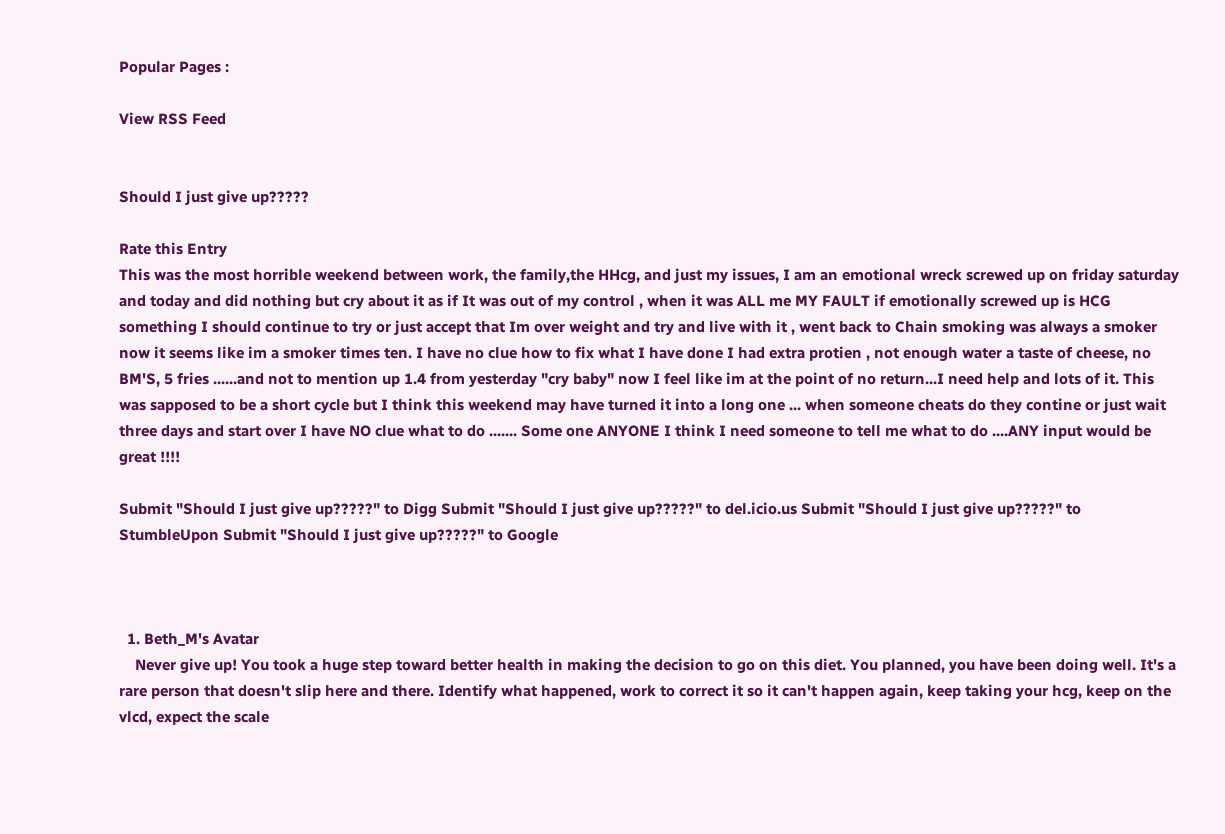Popular Pages :

View RSS Feed


Should I just give up?????

Rate this Entry
This was the most horrible weekend between work, the family,the HHcg, and just my issues, I am an emotional wreck screwed up on friday saturday and today and did nothing but cry about it as if It was out of my control , when it was ALL me MY FAULT if emotionally screwed up is HCG something I should continue to try or just accept that Im over weight and try and live with it , went back to Chain smoking was always a smoker now it seems like im a smoker times ten. I have no clue how to fix what I have done I had extra protien , not enough water a taste of cheese, no BM'S, 5 fries ......and not to mention up 1.4 from yesterday "cry baby" now I feel like im at the point of no return...I need help and lots of it. This was sapposed to be a short cycle but I think this weekend may have turned it into a long one ... when someone cheats do they contine or just wait three days and start over I have NO clue what to do ....... Some one ANYONE I think I need someone to tell me what to do ....ANY input would be great !!!!

Submit "Should I just give up?????" to Digg Submit "Should I just give up?????" to del.icio.us Submit "Should I just give up?????" to StumbleUpon Submit "Should I just give up?????" to Google



  1. Beth_M's Avatar
    Never give up! You took a huge step toward better health in making the decision to go on this diet. You planned, you have been doing well. It's a rare person that doesn't slip here and there. Identify what happened, work to correct it so it can't happen again, keep taking your hcg, keep on the vlcd, expect the scale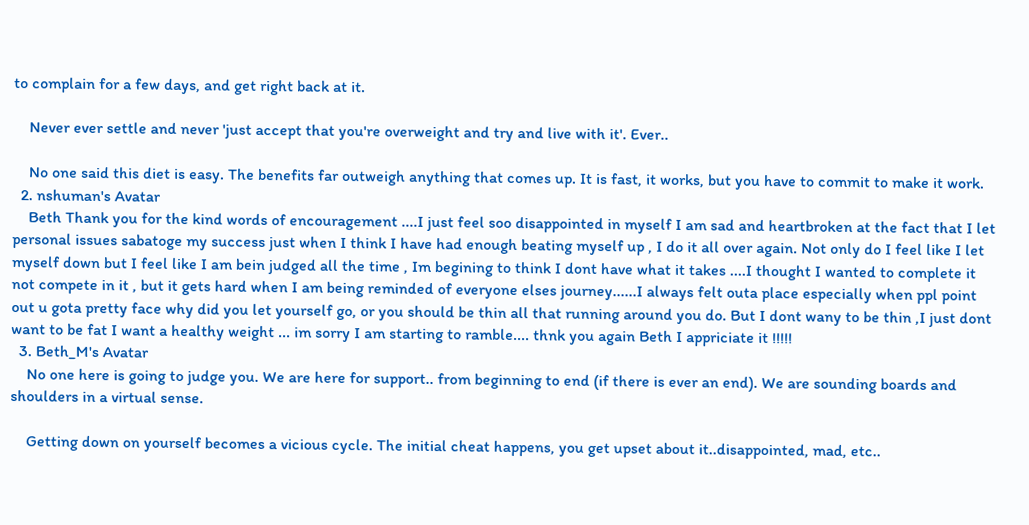to complain for a few days, and get right back at it.

    Never ever settle and never 'just accept that you're overweight and try and live with it'. Ever..

    No one said this diet is easy. The benefits far outweigh anything that comes up. It is fast, it works, but you have to commit to make it work.
  2. nshuman's Avatar
    Beth Thank you for the kind words of encouragement ....I just feel soo disappointed in myself I am sad and heartbroken at the fact that I let personal issues sabatoge my success just when I think I have had enough beating myself up , I do it all over again. Not only do I feel like I let myself down but I feel like I am bein judged all the time , Im begining to think I dont have what it takes ....I thought I wanted to complete it not compete in it , but it gets hard when I am being reminded of everyone elses journey......I always felt outa place especially when ppl point out u gota pretty face why did you let yourself go, or you should be thin all that running around you do. But I dont wany to be thin ,I just dont want to be fat I want a healthy weight ... im sorry I am starting to ramble.... thnk you again Beth I appriciate it !!!!!
  3. Beth_M's Avatar
    No one here is going to judge you. We are here for support.. from beginning to end (if there is ever an end). We are sounding boards and shoulders in a virtual sense.

    Getting down on yourself becomes a vicious cycle. The initial cheat happens, you get upset about it..disappointed, mad, etc..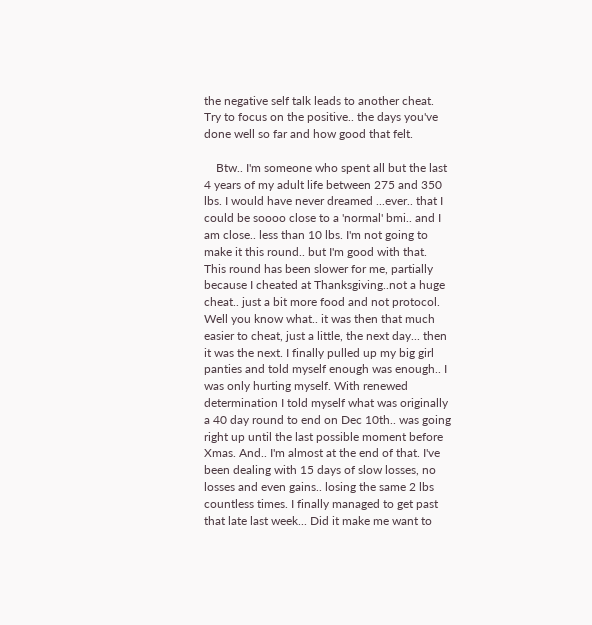the negative self talk leads to another cheat. Try to focus on the positive.. the days you've done well so far and how good that felt.

    Btw.. I'm someone who spent all but the last 4 years of my adult life between 275 and 350 lbs. I would have never dreamed ...ever.. that I could be soooo close to a 'normal' bmi.. and I am close.. less than 10 lbs. I'm not going to make it this round.. but I'm good with that. This round has been slower for me, partially because I cheated at Thanksgiving..not a huge cheat.. just a bit more food and not protocol. Well you know what.. it was then that much easier to cheat, just a little, the next day... then it was the next. I finally pulled up my big girl panties and told myself enough was enough.. I was only hurting myself. With renewed determination I told myself what was originally a 40 day round to end on Dec 10th.. was going right up until the last possible moment before Xmas. And.. I'm almost at the end of that. I've been dealing with 15 days of slow losses, no losses and even gains.. losing the same 2 lbs countless times. I finally managed to get past that late last week... Did it make me want to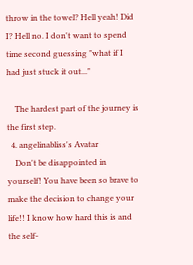throw in the towel? Hell yeah! Did I? Hell no. I don't want to spend time second guessing "what if I had just stuck it out..."

    The hardest part of the journey is the first step.
  4. angelinabliss's Avatar
    Don't be disappointed in yourself! You have been so brave to make the decision to change your life!! I know how hard this is and the self-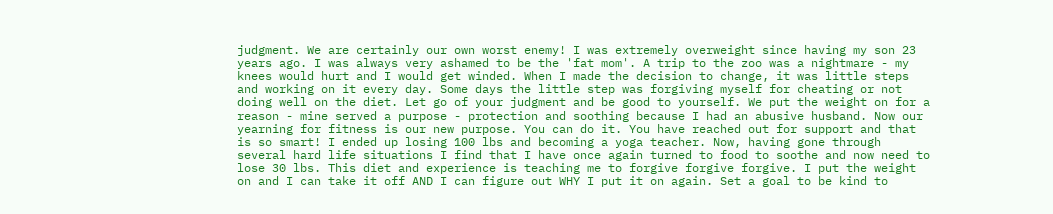judgment. We are certainly our own worst enemy! I was extremely overweight since having my son 23 years ago. I was always very ashamed to be the 'fat mom'. A trip to the zoo was a nightmare - my knees would hurt and I would get winded. When I made the decision to change, it was little steps and working on it every day. Some days the little step was forgiving myself for cheating or not doing well on the diet. Let go of your judgment and be good to yourself. We put the weight on for a reason - mine served a purpose - protection and soothing because I had an abusive husband. Now our yearning for fitness is our new purpose. You can do it. You have reached out for support and that is so smart! I ended up losing 100 lbs and becoming a yoga teacher. Now, having gone through several hard life situations I find that I have once again turned to food to soothe and now need to lose 30 lbs. This diet and experience is teaching me to forgive forgive forgive. I put the weight on and I can take it off AND I can figure out WHY I put it on again. Set a goal to be kind to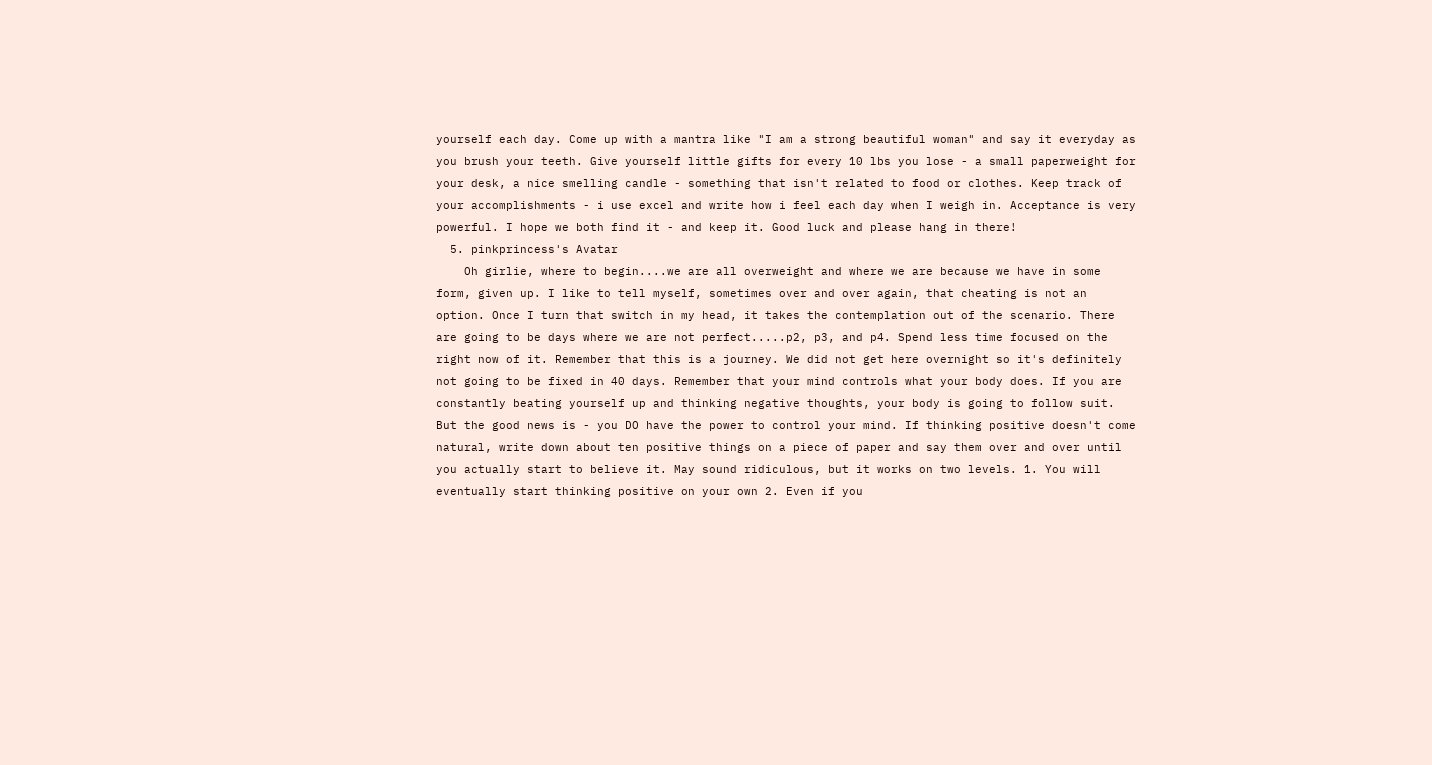yourself each day. Come up with a mantra like "I am a strong beautiful woman" and say it everyday as you brush your teeth. Give yourself little gifts for every 10 lbs you lose - a small paperweight for your desk, a nice smelling candle - something that isn't related to food or clothes. Keep track of your accomplishments - i use excel and write how i feel each day when I weigh in. Acceptance is very powerful. I hope we both find it - and keep it. Good luck and please hang in there!
  5. pinkprincess's Avatar
    Oh girlie, where to begin....we are all overweight and where we are because we have in some form, given up. I like to tell myself, sometimes over and over again, that cheating is not an option. Once I turn that switch in my head, it takes the contemplation out of the scenario. There are going to be days where we are not perfect.....p2, p3, and p4. Spend less time focused on the right now of it. Remember that this is a journey. We did not get here overnight so it's definitely not going to be fixed in 40 days. Remember that your mind controls what your body does. If you are constantly beating yourself up and thinking negative thoughts, your body is going to follow suit. But the good news is - you DO have the power to control your mind. If thinking positive doesn't come natural, write down about ten positive things on a piece of paper and say them over and over until you actually start to believe it. May sound ridiculous, but it works on two levels. 1. You will eventually start thinking positive on your own 2. Even if you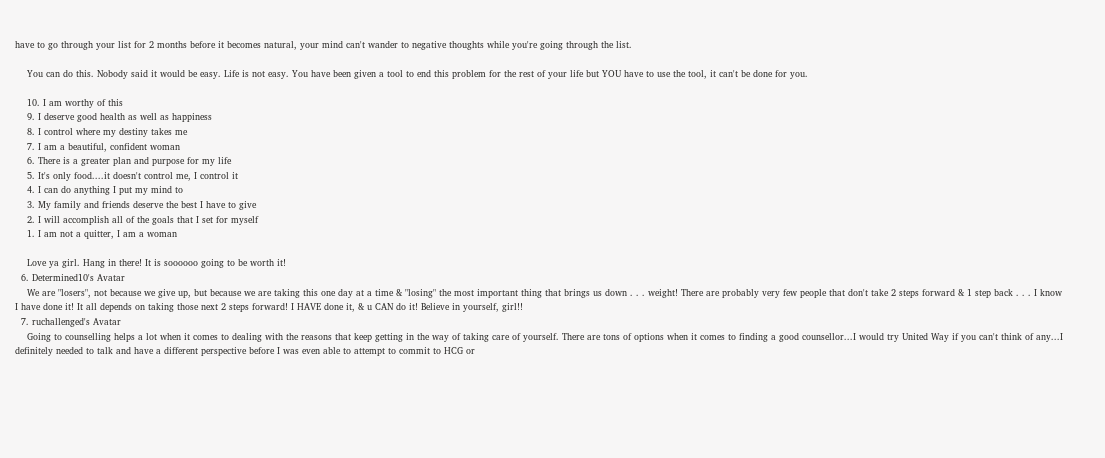have to go through your list for 2 months before it becomes natural, your mind can't wander to negative thoughts while you're going through the list.

    You can do this. Nobody said it would be easy. Life is not easy. You have been given a tool to end this problem for the rest of your life but YOU have to use the tool, it can't be done for you.

    10. I am worthy of this
    9. I deserve good health as well as happiness
    8. I control where my destiny takes me
    7. I am a beautiful, confident woman
    6. There is a greater plan and purpose for my life
    5. It's only food....it doesn't control me, I control it
    4. I can do anything I put my mind to
    3. My family and friends deserve the best I have to give
    2. I will accomplish all of the goals that I set for myself
    1. I am not a quitter, I am a woman

    Love ya girl. Hang in there! It is soooooo going to be worth it!
  6. Determined10's Avatar
    We are "losers", not because we give up, but because we are taking this one day at a time & "losing" the most important thing that brings us down . . . weight! There are probably very few people that don't take 2 steps forward & 1 step back . . . I know I have done it! It all depends on taking those next 2 steps forward! I HAVE done it, & u CAN do it! Believe in yourself, girl!!
  7. ruchallenged's Avatar
    Going to counselling helps a lot when it comes to dealing with the reasons that keep getting in the way of taking care of yourself. There are tons of options when it comes to finding a good counsellor...I would try United Way if you can't think of any...I definitely needed to talk and have a different perspective before I was even able to attempt to commit to HCG or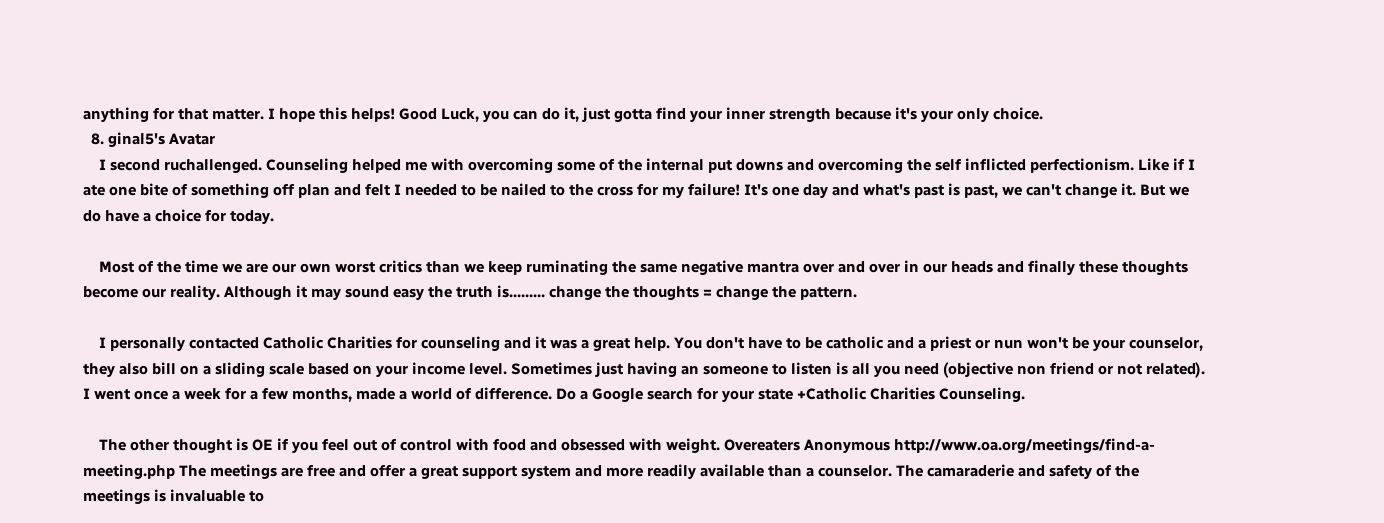anything for that matter. I hope this helps! Good Luck, you can do it, just gotta find your inner strength because it's your only choice.
  8. ginal5's Avatar
    I second ruchallenged. Counseling helped me with overcoming some of the internal put downs and overcoming the self inflicted perfectionism. Like if I ate one bite of something off plan and felt I needed to be nailed to the cross for my failure! It's one day and what's past is past, we can't change it. But we do have a choice for today.

    Most of the time we are our own worst critics than we keep ruminating the same negative mantra over and over in our heads and finally these thoughts become our reality. Although it may sound easy the truth is......... change the thoughts = change the pattern.

    I personally contacted Catholic Charities for counseling and it was a great help. You don't have to be catholic and a priest or nun won't be your counselor, they also bill on a sliding scale based on your income level. Sometimes just having an someone to listen is all you need (objective non friend or not related). I went once a week for a few months, made a world of difference. Do a Google search for your state +Catholic Charities Counseling.

    The other thought is OE if you feel out of control with food and obsessed with weight. Overeaters Anonymous http://www.oa.org/meetings/find-a-meeting.php The meetings are free and offer a great support system and more readily available than a counselor. The camaraderie and safety of the meetings is invaluable to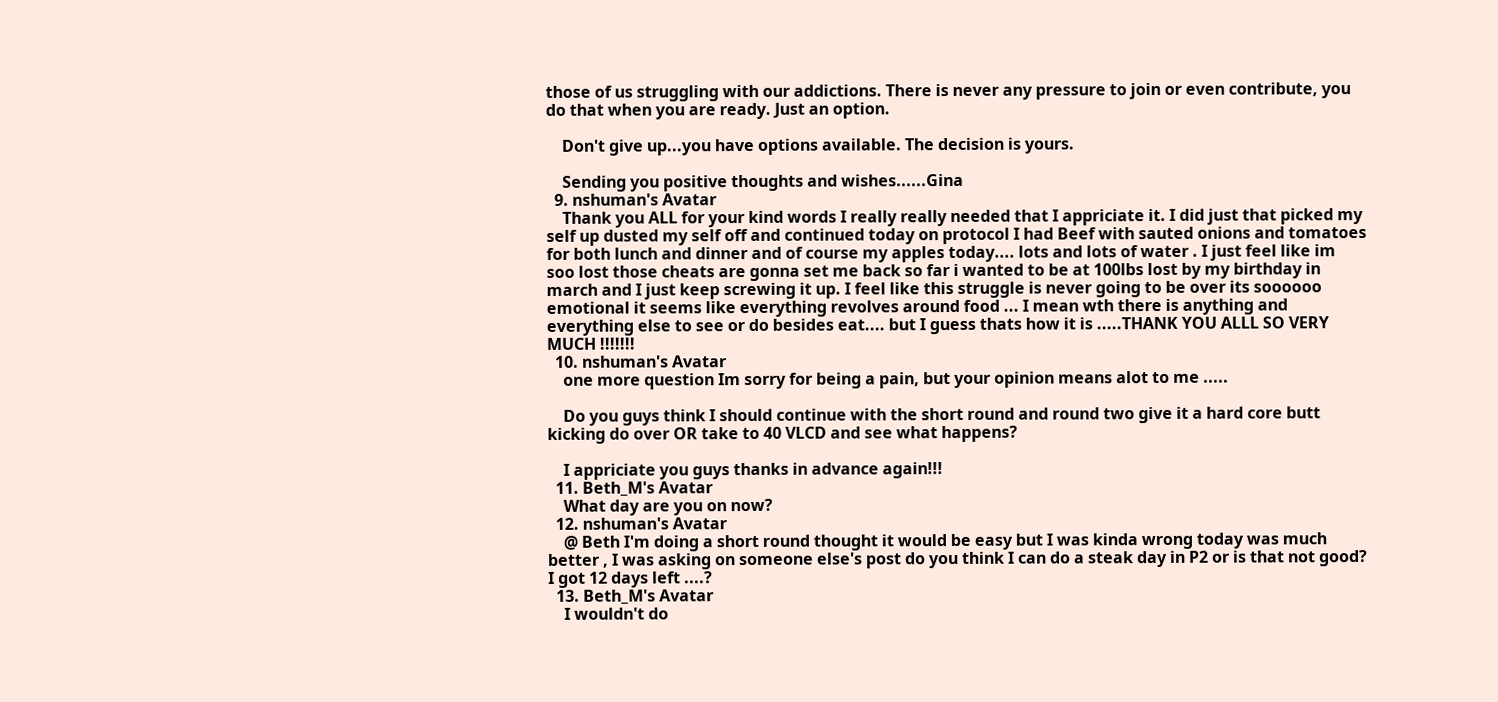those of us struggling with our addictions. There is never any pressure to join or even contribute, you do that when you are ready. Just an option.

    Don't give up...you have options available. The decision is yours.

    Sending you positive thoughts and wishes......Gina
  9. nshuman's Avatar
    Thank you ALL for your kind words I really really needed that I appriciate it. I did just that picked my self up dusted my self off and continued today on protocol I had Beef with sauted onions and tomatoes for both lunch and dinner and of course my apples today.... lots and lots of water . I just feel like im soo lost those cheats are gonna set me back so far i wanted to be at 100lbs lost by my birthday in march and I just keep screwing it up. I feel like this struggle is never going to be over its soooooo emotional it seems like everything revolves around food ... I mean wth there is anything and everything else to see or do besides eat.... but I guess thats how it is .....THANK YOU ALLL SO VERY MUCH !!!!!!!
  10. nshuman's Avatar
    one more question Im sorry for being a pain, but your opinion means alot to me .....

    Do you guys think I should continue with the short round and round two give it a hard core butt kicking do over OR take to 40 VLCD and see what happens?

    I appriciate you guys thanks in advance again!!!
  11. Beth_M's Avatar
    What day are you on now?
  12. nshuman's Avatar
    @ Beth I'm doing a short round thought it would be easy but I was kinda wrong today was much better , I was asking on someone else's post do you think I can do a steak day in P2 or is that not good? I got 12 days left ....?
  13. Beth_M's Avatar
    I wouldn't do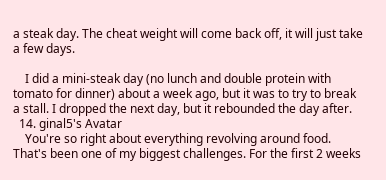a steak day. The cheat weight will come back off, it will just take a few days.

    I did a mini-steak day (no lunch and double protein with tomato for dinner) about a week ago, but it was to try to break a stall. I dropped the next day, but it rebounded the day after.
  14. ginal5's Avatar
    You're so right about everything revolving around food. That's been one of my biggest challenges. For the first 2 weeks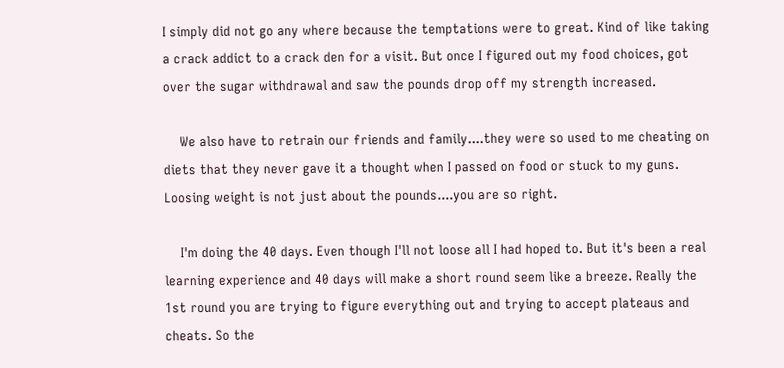I simply did not go any where because the temptations were to great. Kind of like taking a crack addict to a crack den for a visit. But once I figured out my food choices, got over the sugar withdrawal and saw the pounds drop off my strength increased.

    We also have to retrain our friends and family....they were so used to me cheating on diets that they never gave it a thought when I passed on food or stuck to my guns. Loosing weight is not just about the pounds....you are so right.

    I'm doing the 40 days. Even though I'll not loose all I had hoped to. But it's been a real learning experience and 40 days will make a short round seem like a breeze. Really the 1st round you are trying to figure everything out and trying to accept plateaus and cheats. So the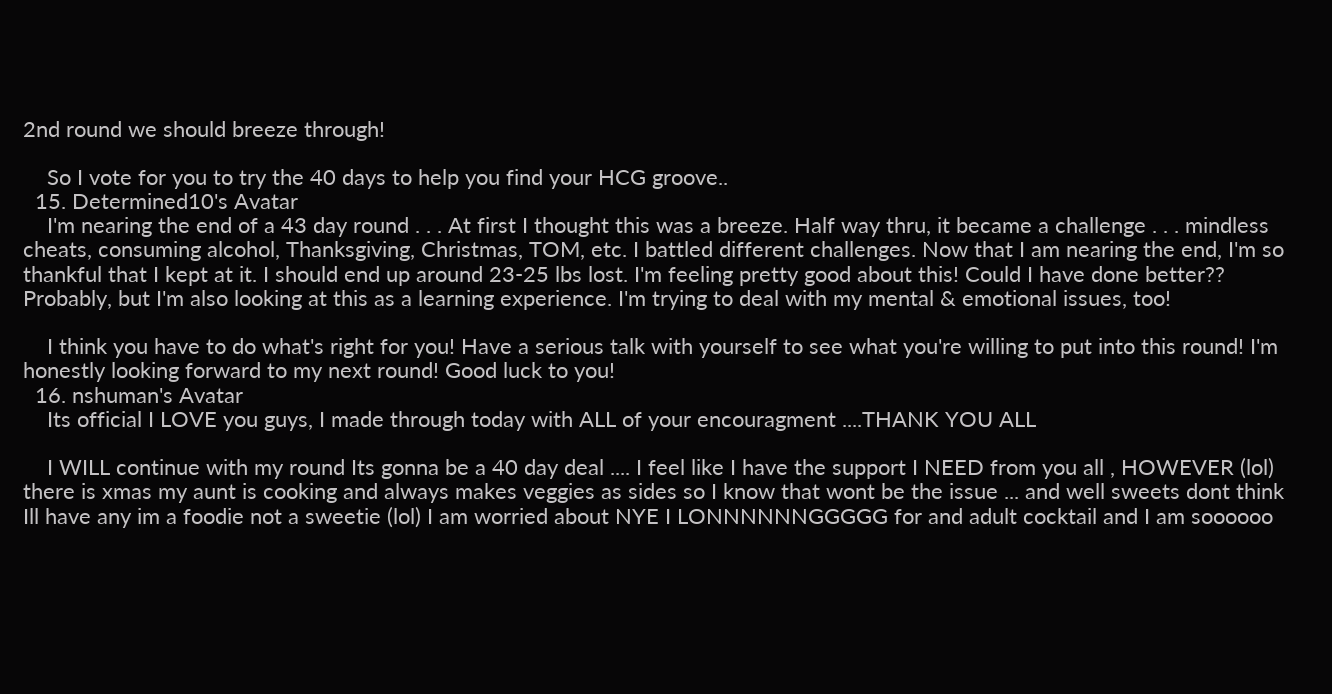2nd round we should breeze through!

    So I vote for you to try the 40 days to help you find your HCG groove..
  15. Determined10's Avatar
    I'm nearing the end of a 43 day round . . . At first I thought this was a breeze. Half way thru, it became a challenge . . . mindless cheats, consuming alcohol, Thanksgiving, Christmas, TOM, etc. I battled different challenges. Now that I am nearing the end, I'm so thankful that I kept at it. I should end up around 23-25 lbs lost. I'm feeling pretty good about this! Could I have done better?? Probably, but I'm also looking at this as a learning experience. I'm trying to deal with my mental & emotional issues, too!

    I think you have to do what's right for you! Have a serious talk with yourself to see what you're willing to put into this round! I'm honestly looking forward to my next round! Good luck to you!
  16. nshuman's Avatar
    Its official I LOVE you guys, I made through today with ALL of your encouragment ....THANK YOU ALL

    I WILL continue with my round Its gonna be a 40 day deal .... I feel like I have the support I NEED from you all , HOWEVER (lol) there is xmas my aunt is cooking and always makes veggies as sides so I know that wont be the issue ... and well sweets dont think Ill have any im a foodie not a sweetie (lol) I am worried about NYE I LONNNNNNGGGGG for and adult cocktail and I am soooooo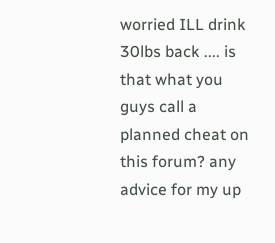worried ILL drink 30lbs back .... is that what you guys call a planned cheat on this forum? any advice for my up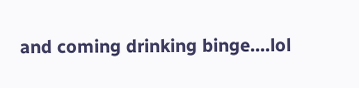and coming drinking binge....lol